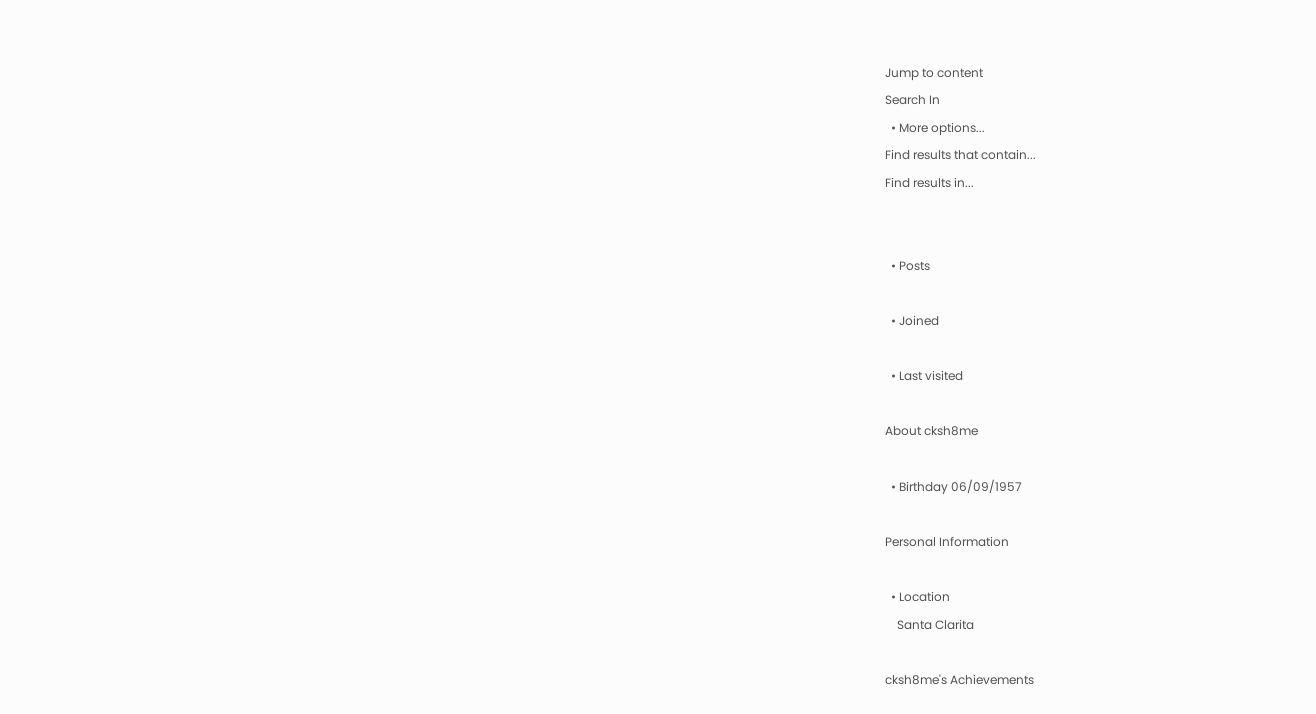Jump to content
Search In
  • More options...
Find results that contain...
Find results in...


  • Posts

  • Joined

  • Last visited

About cksh8me

  • Birthday 06/09/1957

Personal Information

  • Location
    Santa Clarita

cksh8me's Achievements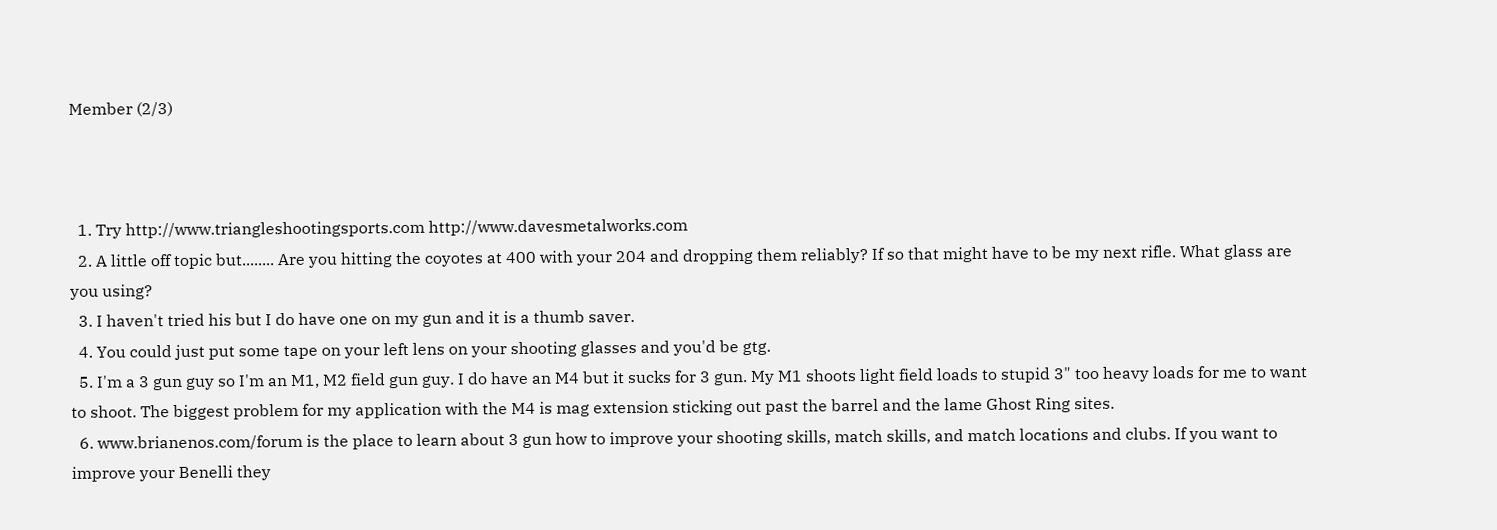Member (2/3)



  1. Try http://www.triangleshootingsports.com http://www.davesmetalworks.com
  2. A little off topic but........ Are you hitting the coyotes at 400 with your 204 and dropping them reliably? If so that might have to be my next rifle. What glass are you using?
  3. I haven't tried his but I do have one on my gun and it is a thumb saver.
  4. You could just put some tape on your left lens on your shooting glasses and you'd be gtg.
  5. I'm a 3 gun guy so I'm an M1, M2 field gun guy. I do have an M4 but it sucks for 3 gun. My M1 shoots light field loads to stupid 3" too heavy loads for me to want to shoot. The biggest problem for my application with the M4 is mag extension sticking out past the barrel and the lame Ghost Ring sites.
  6. www.brianenos.com/forum is the place to learn about 3 gun how to improve your shooting skills, match skills, and match locations and clubs. If you want to improve your Benelli they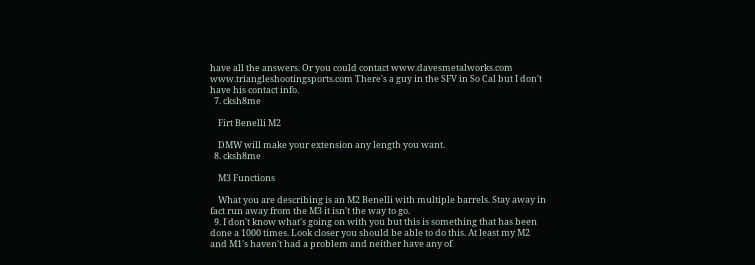have all the answers. Or you could contact www.davesmetalworks.com www.triangleshootingsports.com There's a guy in the SFV in So Cal but I don't have his contact info.
  7. cksh8me

    Firt Benelli M2

    DMW will make your extension any length you want.
  8. cksh8me

    M3 Functions

    What you are describing is an M2 Benelli with multiple barrels. Stay away in fact run away from the M3 it isn't the way to go.
  9. I don't know what's going on with you but this is something that has been done a 1000 times. Look closer you should be able to do this. At least my M2 and M1's haven't had a problem and neither have any of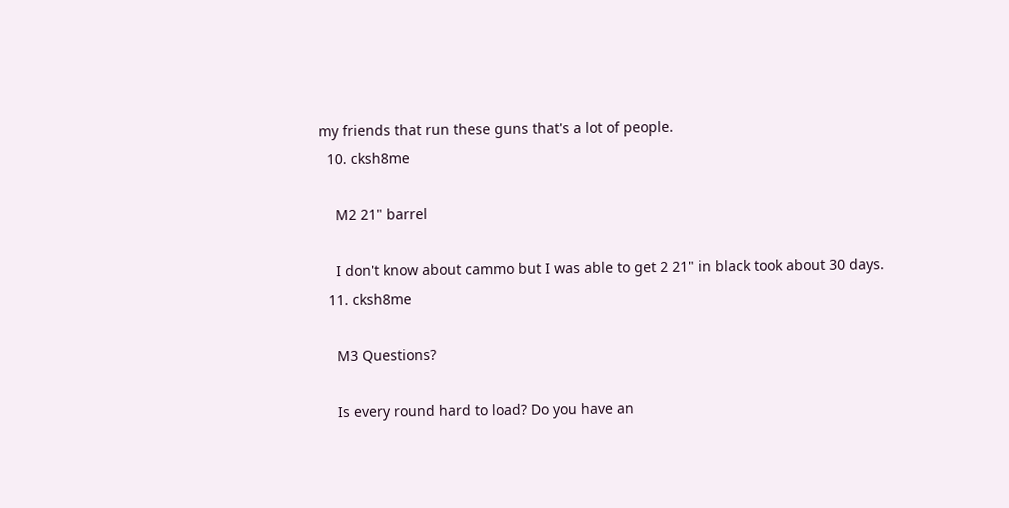my friends that run these guns that's a lot of people.
  10. cksh8me

    M2 21" barrel

    I don't know about cammo but I was able to get 2 21" in black took about 30 days.
  11. cksh8me

    M3 Questions?

    Is every round hard to load? Do you have an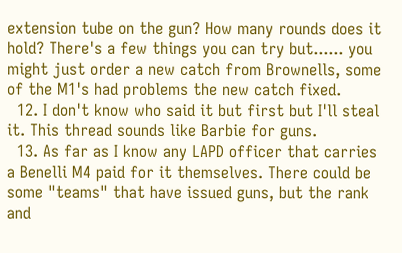extension tube on the gun? How many rounds does it hold? There's a few things you can try but...... you might just order a new catch from Brownells, some of the M1's had problems the new catch fixed.
  12. I don't know who said it but first but I'll steal it. This thread sounds like Barbie for guns.
  13. As far as I know any LAPD officer that carries a Benelli M4 paid for it themselves. There could be some "teams" that have issued guns, but the rank and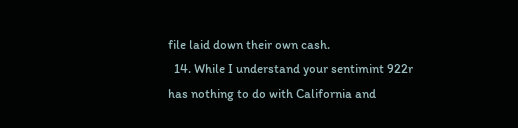file laid down their own cash.
  14. While I understand your sentimint 922r has nothing to do with California and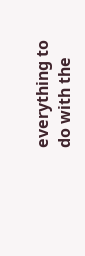everything to do with the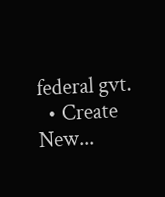federal gvt.
  • Create New...